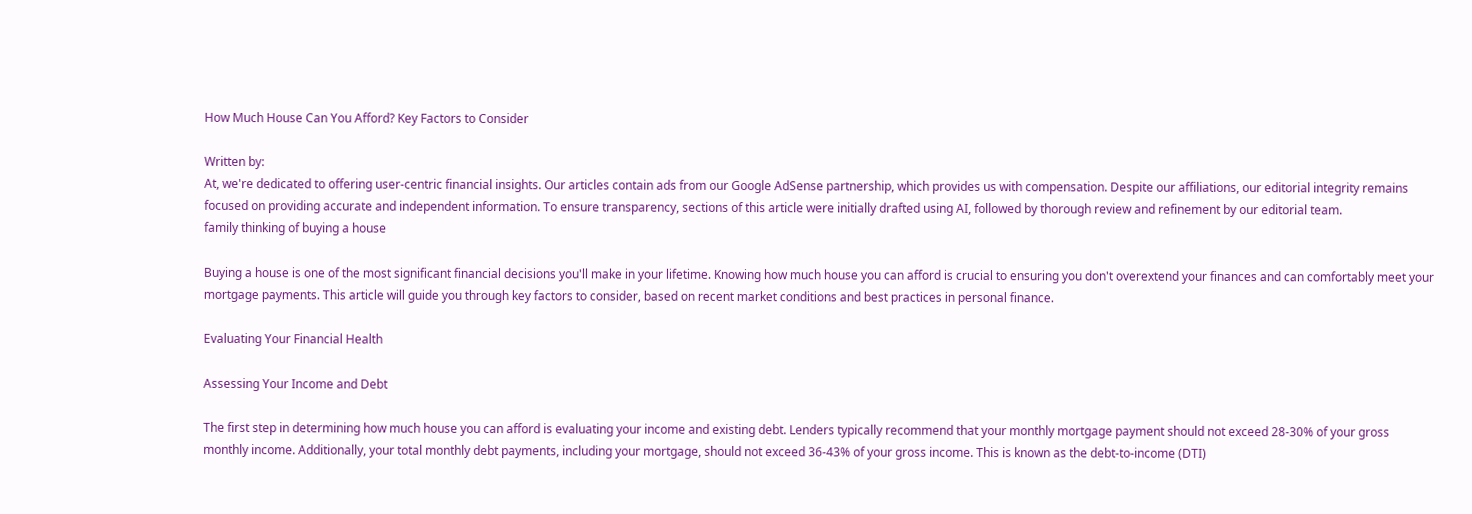How Much House Can You Afford? Key Factors to Consider

Written by:
At, we're dedicated to offering user-centric financial insights. Our articles contain ads from our Google AdSense partnership, which provides us with compensation. Despite our affiliations, our editorial integrity remains focused on providing accurate and independent information. To ensure transparency, sections of this article were initially drafted using AI, followed by thorough review and refinement by our editorial team.
family thinking of buying a house

Buying a house is one of the most significant financial decisions you'll make in your lifetime. Knowing how much house you can afford is crucial to ensuring you don't overextend your finances and can comfortably meet your mortgage payments. This article will guide you through key factors to consider, based on recent market conditions and best practices in personal finance.

Evaluating Your Financial Health

Assessing Your Income and Debt

The first step in determining how much house you can afford is evaluating your income and existing debt. Lenders typically recommend that your monthly mortgage payment should not exceed 28-30% of your gross monthly income. Additionally, your total monthly debt payments, including your mortgage, should not exceed 36-43% of your gross income. This is known as the debt-to-income (DTI)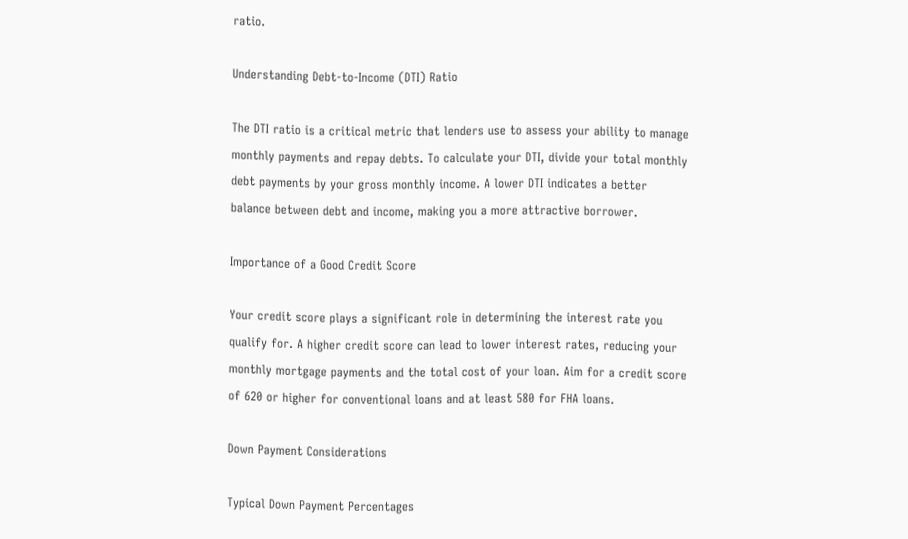ratio.

Understanding Debt-to-Income (DTI) Ratio

The DTI ratio is a critical metric that lenders use to assess your ability to manage monthly payments and repay debts. To calculate your DTI, divide your total monthly debt payments by your gross monthly income. A lower DTI indicates a better balance between debt and income, making you a more attractive borrower.

Importance of a Good Credit Score

Your credit score plays a significant role in determining the interest rate you qualify for. A higher credit score can lead to lower interest rates, reducing your monthly mortgage payments and the total cost of your loan. Aim for a credit score of 620 or higher for conventional loans and at least 580 for FHA loans.

Down Payment Considerations

Typical Down Payment Percentages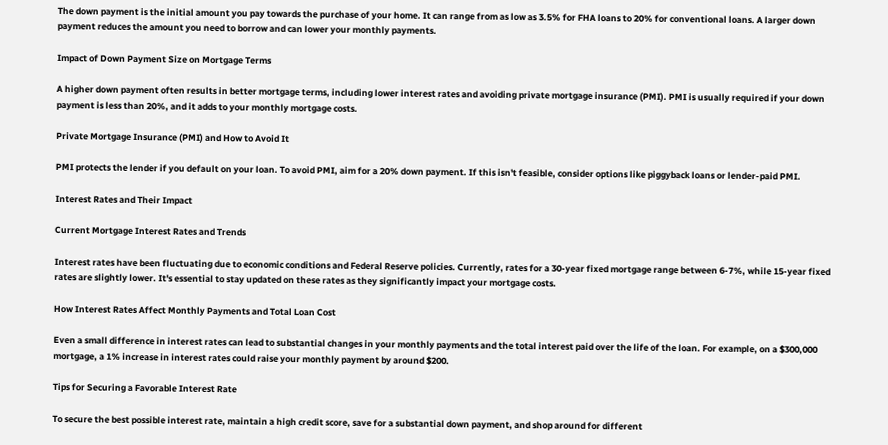The down payment is the initial amount you pay towards the purchase of your home. It can range from as low as 3.5% for FHA loans to 20% for conventional loans. A larger down payment reduces the amount you need to borrow and can lower your monthly payments.

Impact of Down Payment Size on Mortgage Terms

A higher down payment often results in better mortgage terms, including lower interest rates and avoiding private mortgage insurance (PMI). PMI is usually required if your down payment is less than 20%, and it adds to your monthly mortgage costs.

Private Mortgage Insurance (PMI) and How to Avoid It

PMI protects the lender if you default on your loan. To avoid PMI, aim for a 20% down payment. If this isn't feasible, consider options like piggyback loans or lender-paid PMI.

Interest Rates and Their Impact

Current Mortgage Interest Rates and Trends

Interest rates have been fluctuating due to economic conditions and Federal Reserve policies. Currently, rates for a 30-year fixed mortgage range between 6-7%, while 15-year fixed rates are slightly lower. It's essential to stay updated on these rates as they significantly impact your mortgage costs.

How Interest Rates Affect Monthly Payments and Total Loan Cost

Even a small difference in interest rates can lead to substantial changes in your monthly payments and the total interest paid over the life of the loan. For example, on a $300,000 mortgage, a 1% increase in interest rates could raise your monthly payment by around $200.

Tips for Securing a Favorable Interest Rate

To secure the best possible interest rate, maintain a high credit score, save for a substantial down payment, and shop around for different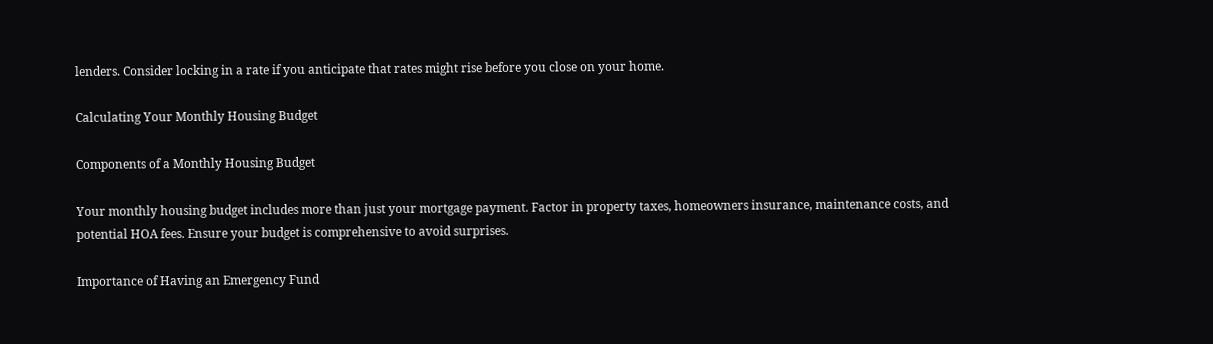lenders. Consider locking in a rate if you anticipate that rates might rise before you close on your home.

Calculating Your Monthly Housing Budget

Components of a Monthly Housing Budget

Your monthly housing budget includes more than just your mortgage payment. Factor in property taxes, homeowners insurance, maintenance costs, and potential HOA fees. Ensure your budget is comprehensive to avoid surprises.

Importance of Having an Emergency Fund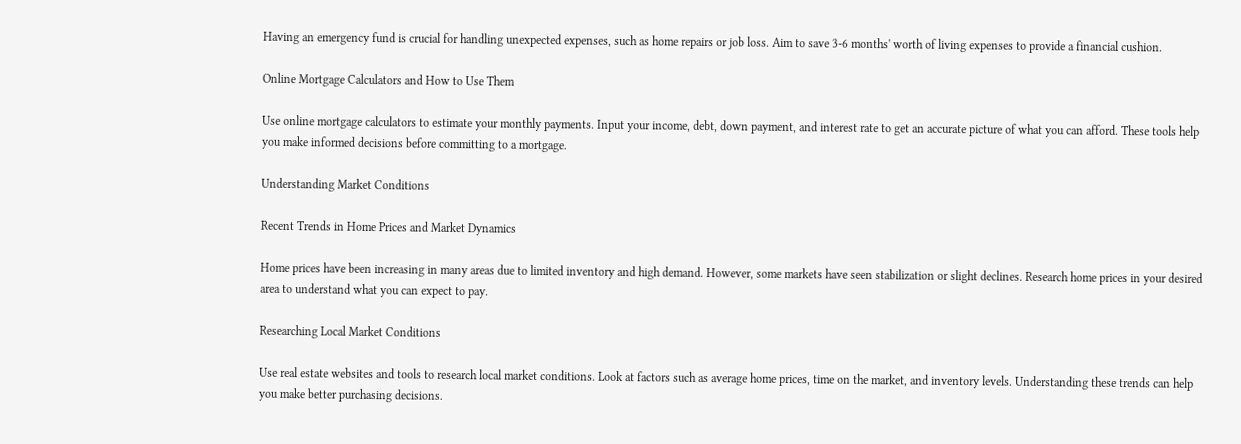Having an emergency fund is crucial for handling unexpected expenses, such as home repairs or job loss. Aim to save 3-6 months' worth of living expenses to provide a financial cushion.

Online Mortgage Calculators and How to Use Them

Use online mortgage calculators to estimate your monthly payments. Input your income, debt, down payment, and interest rate to get an accurate picture of what you can afford. These tools help you make informed decisions before committing to a mortgage.

Understanding Market Conditions

Recent Trends in Home Prices and Market Dynamics

Home prices have been increasing in many areas due to limited inventory and high demand. However, some markets have seen stabilization or slight declines. Research home prices in your desired area to understand what you can expect to pay.

Researching Local Market Conditions

Use real estate websites and tools to research local market conditions. Look at factors such as average home prices, time on the market, and inventory levels. Understanding these trends can help you make better purchasing decisions.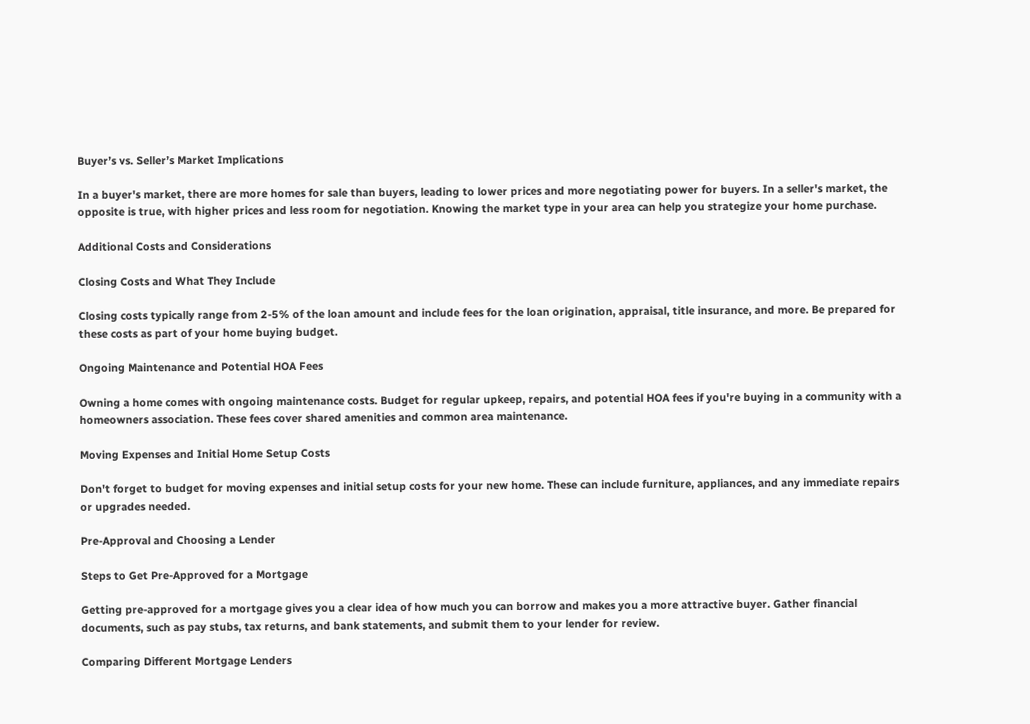Buyer’s vs. Seller’s Market Implications

In a buyer's market, there are more homes for sale than buyers, leading to lower prices and more negotiating power for buyers. In a seller's market, the opposite is true, with higher prices and less room for negotiation. Knowing the market type in your area can help you strategize your home purchase.

Additional Costs and Considerations

Closing Costs and What They Include

Closing costs typically range from 2-5% of the loan amount and include fees for the loan origination, appraisal, title insurance, and more. Be prepared for these costs as part of your home buying budget.

Ongoing Maintenance and Potential HOA Fees

Owning a home comes with ongoing maintenance costs. Budget for regular upkeep, repairs, and potential HOA fees if you're buying in a community with a homeowners association. These fees cover shared amenities and common area maintenance.

Moving Expenses and Initial Home Setup Costs

Don't forget to budget for moving expenses and initial setup costs for your new home. These can include furniture, appliances, and any immediate repairs or upgrades needed.

Pre-Approval and Choosing a Lender

Steps to Get Pre-Approved for a Mortgage

Getting pre-approved for a mortgage gives you a clear idea of how much you can borrow and makes you a more attractive buyer. Gather financial documents, such as pay stubs, tax returns, and bank statements, and submit them to your lender for review.

Comparing Different Mortgage Lenders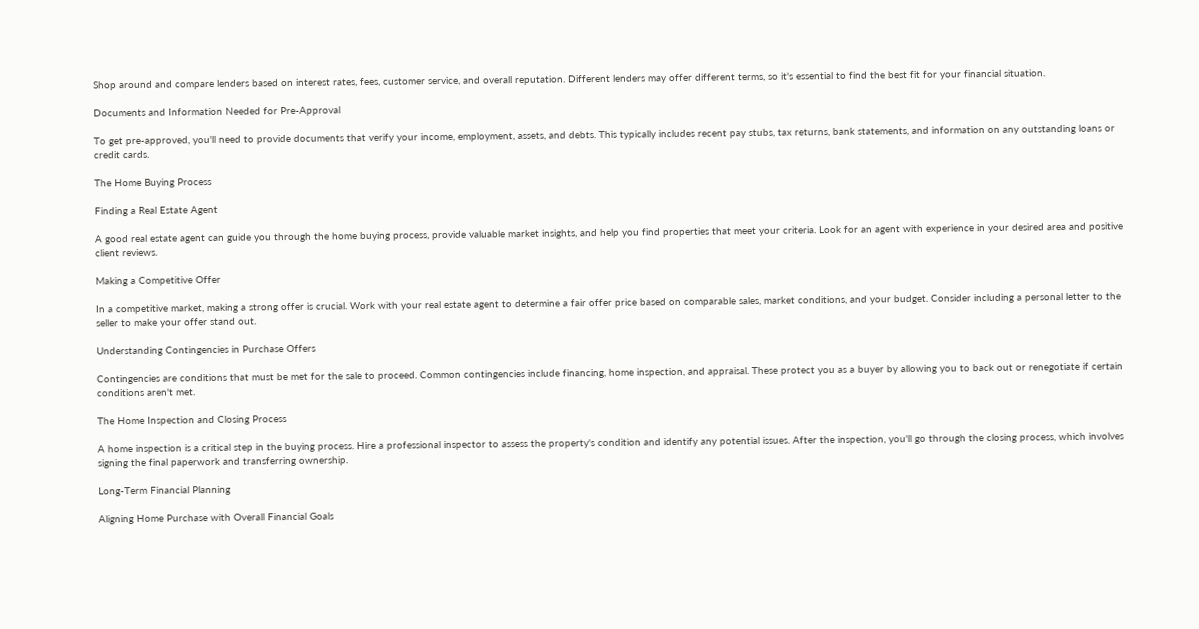Shop around and compare lenders based on interest rates, fees, customer service, and overall reputation. Different lenders may offer different terms, so it's essential to find the best fit for your financial situation.

Documents and Information Needed for Pre-Approval

To get pre-approved, you'll need to provide documents that verify your income, employment, assets, and debts. This typically includes recent pay stubs, tax returns, bank statements, and information on any outstanding loans or credit cards.

The Home Buying Process

Finding a Real Estate Agent

A good real estate agent can guide you through the home buying process, provide valuable market insights, and help you find properties that meet your criteria. Look for an agent with experience in your desired area and positive client reviews.

Making a Competitive Offer

In a competitive market, making a strong offer is crucial. Work with your real estate agent to determine a fair offer price based on comparable sales, market conditions, and your budget. Consider including a personal letter to the seller to make your offer stand out.

Understanding Contingencies in Purchase Offers

Contingencies are conditions that must be met for the sale to proceed. Common contingencies include financing, home inspection, and appraisal. These protect you as a buyer by allowing you to back out or renegotiate if certain conditions aren't met.

The Home Inspection and Closing Process

A home inspection is a critical step in the buying process. Hire a professional inspector to assess the property's condition and identify any potential issues. After the inspection, you'll go through the closing process, which involves signing the final paperwork and transferring ownership.

Long-Term Financial Planning

Aligning Home Purchase with Overall Financial Goals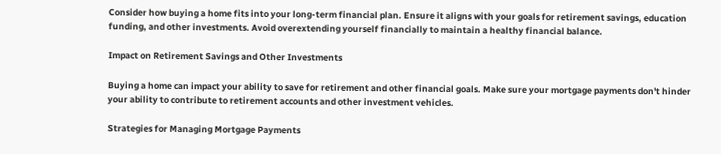Consider how buying a home fits into your long-term financial plan. Ensure it aligns with your goals for retirement savings, education funding, and other investments. Avoid overextending yourself financially to maintain a healthy financial balance.

Impact on Retirement Savings and Other Investments

Buying a home can impact your ability to save for retirement and other financial goals. Make sure your mortgage payments don't hinder your ability to contribute to retirement accounts and other investment vehicles.

Strategies for Managing Mortgage Payments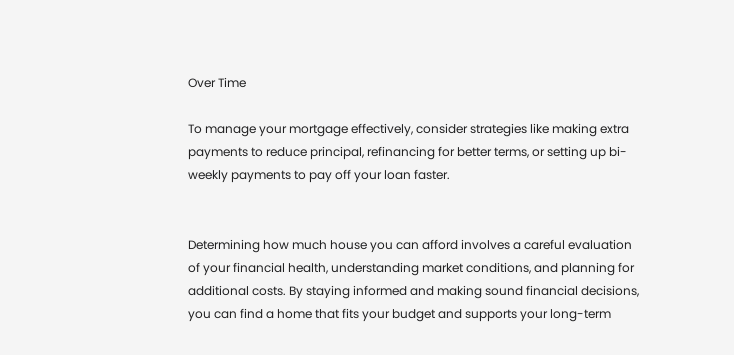Over Time

To manage your mortgage effectively, consider strategies like making extra payments to reduce principal, refinancing for better terms, or setting up bi-weekly payments to pay off your loan faster.


Determining how much house you can afford involves a careful evaluation of your financial health, understanding market conditions, and planning for additional costs. By staying informed and making sound financial decisions, you can find a home that fits your budget and supports your long-term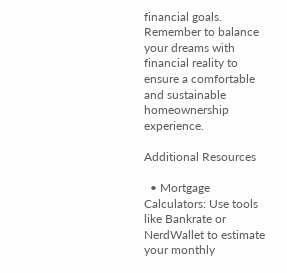financial goals. Remember to balance your dreams with financial reality to ensure a comfortable and sustainable homeownership experience.

Additional Resources

  • Mortgage Calculators: Use tools like Bankrate or NerdWallet to estimate your monthly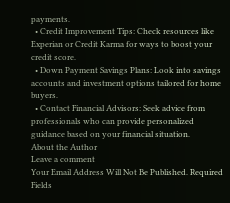payments.
  • Credit Improvement Tips: Check resources like Experian or Credit Karma for ways to boost your credit score.
  • Down Payment Savings Plans: Look into savings accounts and investment options tailored for home buyers.
  • Contact Financial Advisors: Seek advice from professionals who can provide personalized guidance based on your financial situation.
About the Author
Leave a comment
Your Email Address Will Not Be Published. Required Fields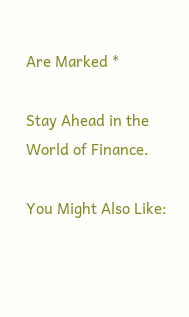Are Marked *

Stay Ahead in the World of Finance.

You Might Also Like: